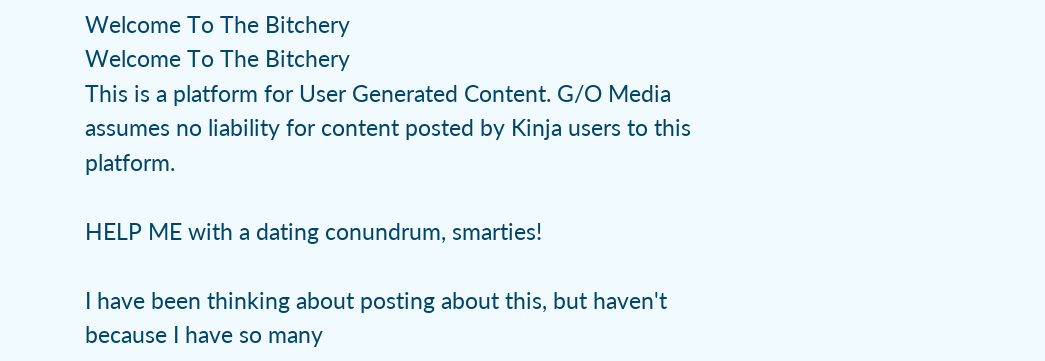Welcome To The Bitchery
Welcome To The Bitchery
This is a platform for User Generated Content. G/O Media assumes no liability for content posted by Kinja users to this platform.

HELP ME with a dating conundrum, smarties!

I have been thinking about posting about this, but haven't because I have so many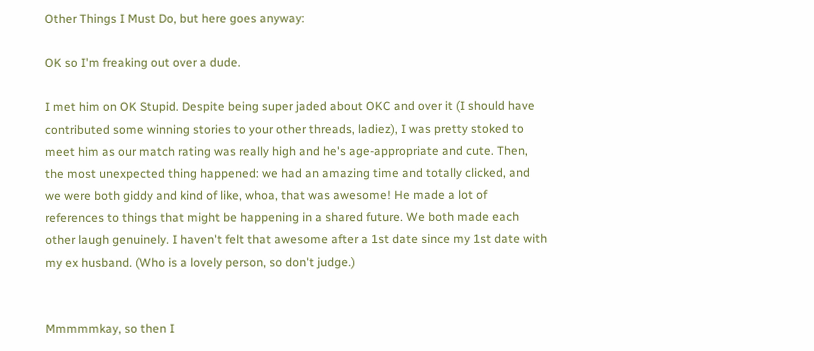Other Things I Must Do, but here goes anyway:

OK so I'm freaking out over a dude.

I met him on OK Stupid. Despite being super jaded about OKC and over it (I should have contributed some winning stories to your other threads, ladiez), I was pretty stoked to meet him as our match rating was really high and he's age-appropriate and cute. Then, the most unexpected thing happened: we had an amazing time and totally clicked, and we were both giddy and kind of like, whoa, that was awesome! He made a lot of references to things that might be happening in a shared future. We both made each other laugh genuinely. I haven't felt that awesome after a 1st date since my 1st date with my ex husband. (Who is a lovely person, so don't judge.)


Mmmmmkay, so then I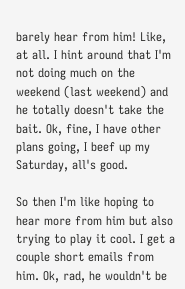barely hear from him! Like, at all. I hint around that I'm not doing much on the weekend (last weekend) and he totally doesn't take the bait. Ok, fine, I have other plans going, I beef up my Saturday, all's good.

So then I'm like hoping to hear more from him but also trying to play it cool. I get a couple short emails from him. Ok, rad, he wouldn't be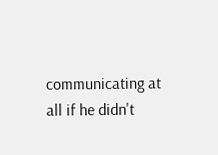communicating at all if he didn't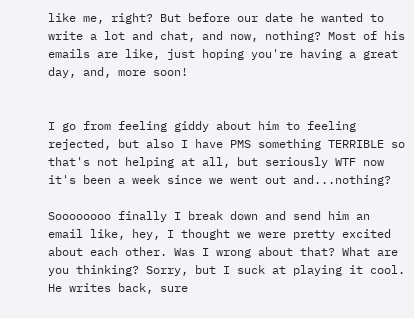like me, right? But before our date he wanted to write a lot and chat, and now, nothing? Most of his emails are like, just hoping you're having a great day, and, more soon!


I go from feeling giddy about him to feeling rejected, but also I have PMS something TERRIBLE so that's not helping at all, but seriously WTF now it's been a week since we went out and...nothing?

Soooooooo finally I break down and send him an email like, hey, I thought we were pretty excited about each other. Was I wrong about that? What are you thinking? Sorry, but I suck at playing it cool. He writes back, sure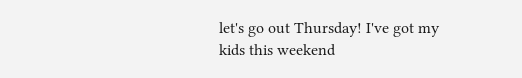let's go out Thursday! I've got my kids this weekend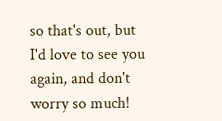so that's out, but I'd love to see you again, and don't worry so much!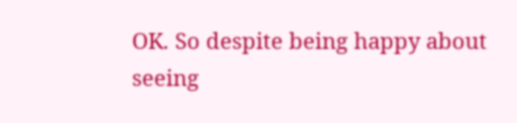OK. So despite being happy about seeing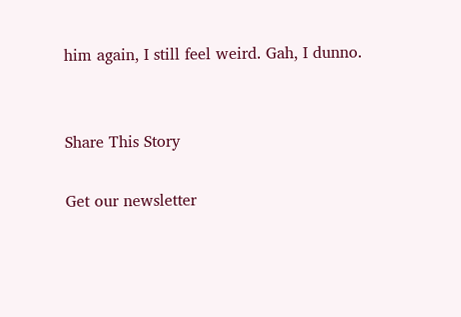him again, I still feel weird. Gah, I dunno.


Share This Story

Get our newsletter